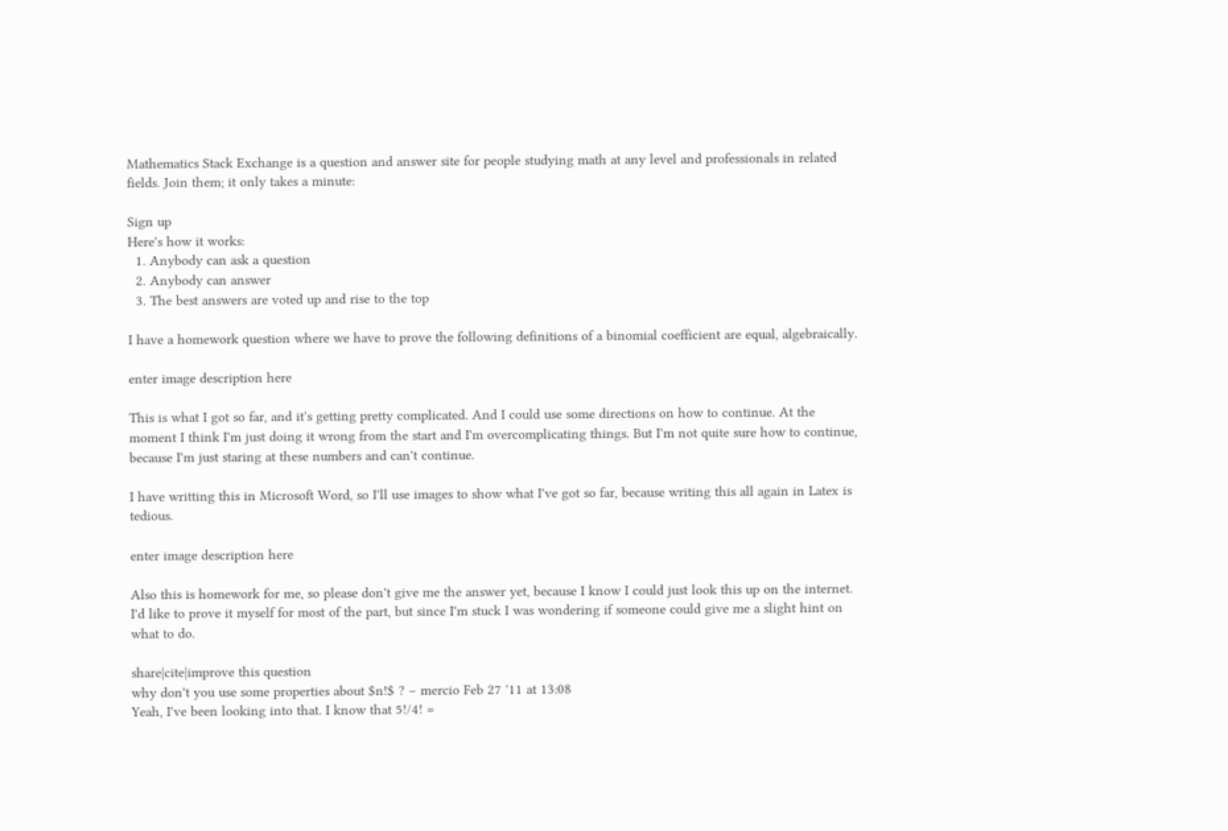Mathematics Stack Exchange is a question and answer site for people studying math at any level and professionals in related fields. Join them; it only takes a minute:

Sign up
Here's how it works:
  1. Anybody can ask a question
  2. Anybody can answer
  3. The best answers are voted up and rise to the top

I have a homework question where we have to prove the following definitions of a binomial coefficient are equal, algebraically.

enter image description here

This is what I got so far, and it's getting pretty complicated. And I could use some directions on how to continue. At the moment I think I'm just doing it wrong from the start and I'm overcomplicating things. But I'm not quite sure how to continue, because I'm just staring at these numbers and can't continue.

I have writting this in Microsoft Word, so I'll use images to show what I've got so far, because writing this all again in Latex is tedious.

enter image description here

Also this is homework for me, so please don't give me the answer yet, because I know I could just look this up on the internet. I'd like to prove it myself for most of the part, but since I'm stuck I was wondering if someone could give me a slight hint on what to do.

share|cite|improve this question
why don't you use some properties about $n!$ ? – mercio Feb 27 '11 at 13:08
Yeah, I've been looking into that. I know that 5!/4! =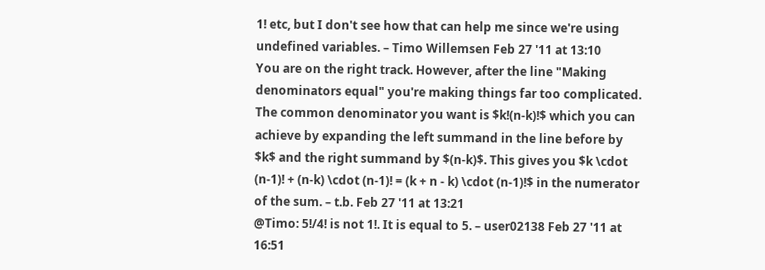1! etc, but I don't see how that can help me since we're using undefined variables. – Timo Willemsen Feb 27 '11 at 13:10
You are on the right track. However, after the line "Making denominators equal" you're making things far too complicated. The common denominator you want is $k!(n-k)!$ which you can achieve by expanding the left summand in the line before by $k$ and the right summand by $(n-k)$. This gives you $k \cdot (n-1)! + (n-k) \cdot (n-1)! = (k + n - k) \cdot (n-1)!$ in the numerator of the sum. – t.b. Feb 27 '11 at 13:21
@Timo: 5!/4! is not 1!. It is equal to 5. – user02138 Feb 27 '11 at 16:51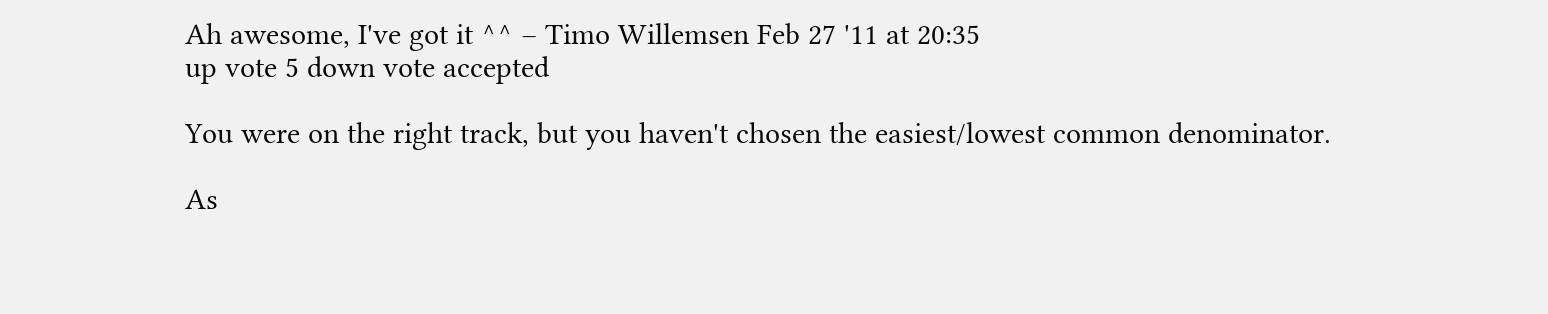Ah awesome, I've got it ^^ – Timo Willemsen Feb 27 '11 at 20:35
up vote 5 down vote accepted

You were on the right track, but you haven't chosen the easiest/lowest common denominator.

As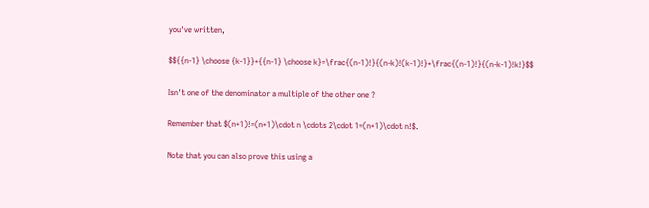you've written,

$${{n-1} \choose {k-1}}+{{n-1} \choose k}=\frac{(n-1)!}{(n-k)!(k-1)!}+\frac{(n-1)!}{(n-k-1)!k!}$$

Isn't one of the denominator a multiple of the other one ?

Remember that $(n+1)!=(n+1)\cdot n \cdots 2\cdot 1=(n+1)\cdot n!$.

Note that you can also prove this using a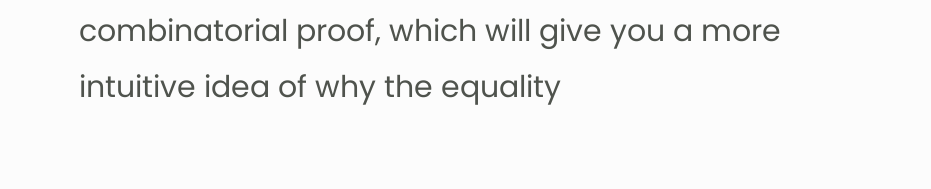combinatorial proof, which will give you a more intuitive idea of why the equality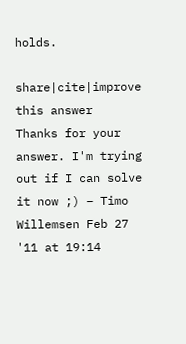holds.

share|cite|improve this answer
Thanks for your answer. I'm trying out if I can solve it now ;) – Timo Willemsen Feb 27 '11 at 19:14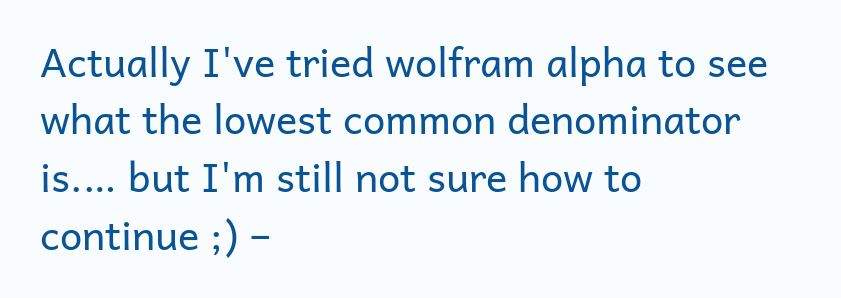Actually I've tried wolfram alpha to see what the lowest common denominator is.… but I'm still not sure how to continue ;) –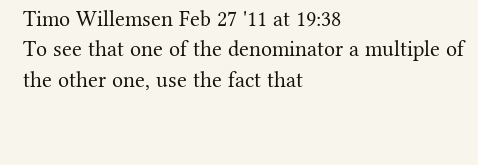Timo Willemsen Feb 27 '11 at 19:38
To see that one of the denominator a multiple of the other one, use the fact that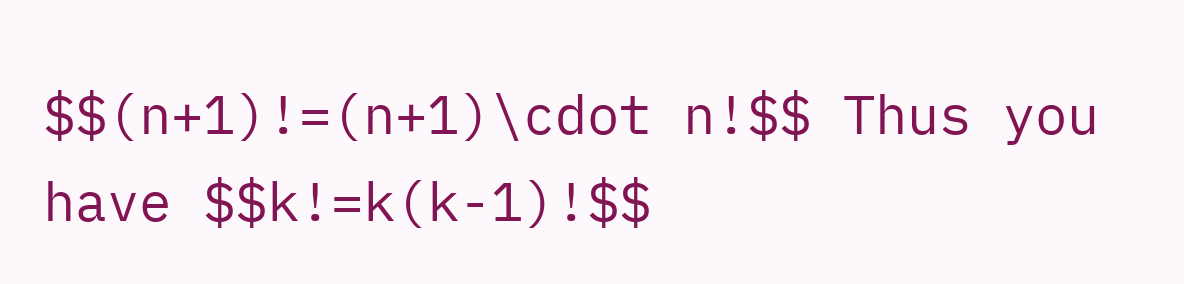$$(n+1)!=(n+1)\cdot n!$$ Thus you have $$k!=k(k-1)!$$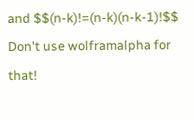and $$(n-k)!=(n-k)(n-k-1)!$$ Don't use wolframalpha for that!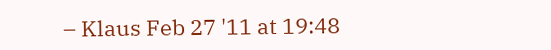– Klaus Feb 27 '11 at 19:48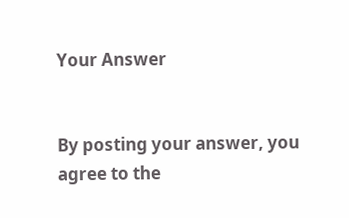Your Answer


By posting your answer, you agree to the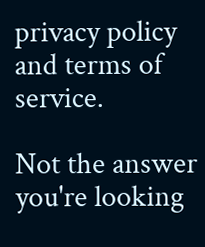privacy policy and terms of service.

Not the answer you're looking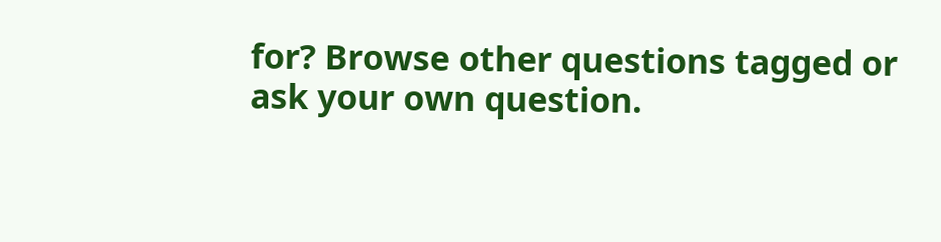for? Browse other questions tagged or ask your own question.